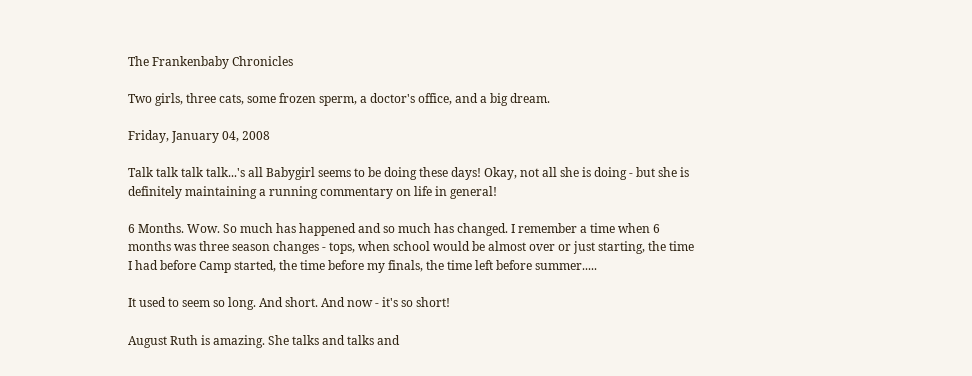The Frankenbaby Chronicles

Two girls, three cats, some frozen sperm, a doctor's office, and a big dream.

Friday, January 04, 2008

Talk talk talk talk...'s all Babygirl seems to be doing these days! Okay, not all she is doing - but she is definitely maintaining a running commentary on life in general!

6 Months. Wow. So much has happened and so much has changed. I remember a time when 6 months was three season changes - tops, when school would be almost over or just starting, the time I had before Camp started, the time before my finals, the time left before summer.....

It used to seem so long. And short. And now - it's so short!

August Ruth is amazing. She talks and talks and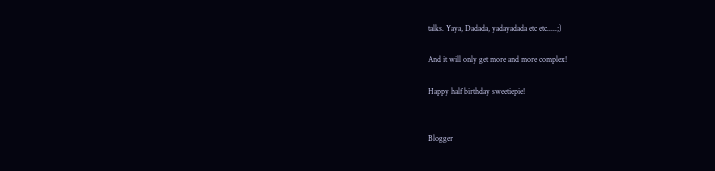talks. Yaya, Dadada, yadayadada etc etc.....;)

And it will only get more and more complex!

Happy half birthday sweetiepie!


Blogger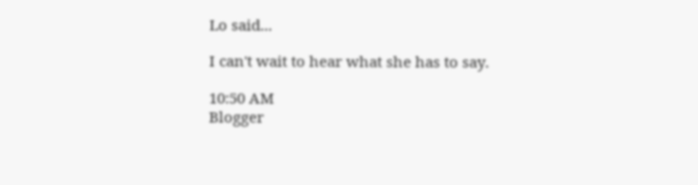Lo said...

I can't wait to hear what she has to say.

10:50 AM
Blogger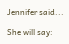Jennifer said...

She will say: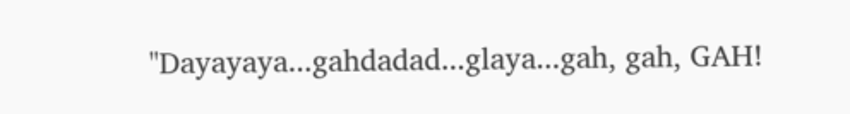"Dayayaya...gahdadad...glaya...gah, gah, GAH!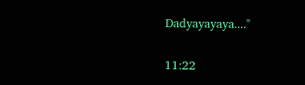Dadyayayaya...."

11:22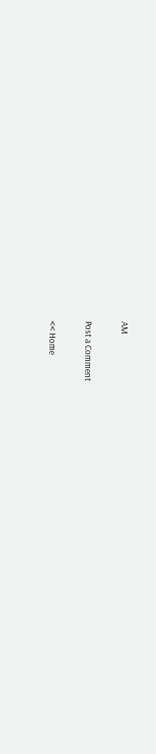AM

Post a Comment

<< Home